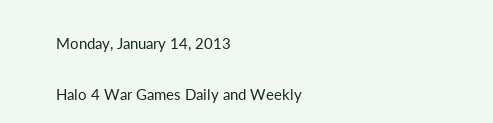Monday, January 14, 2013

Halo 4 War Games Daily and Weekly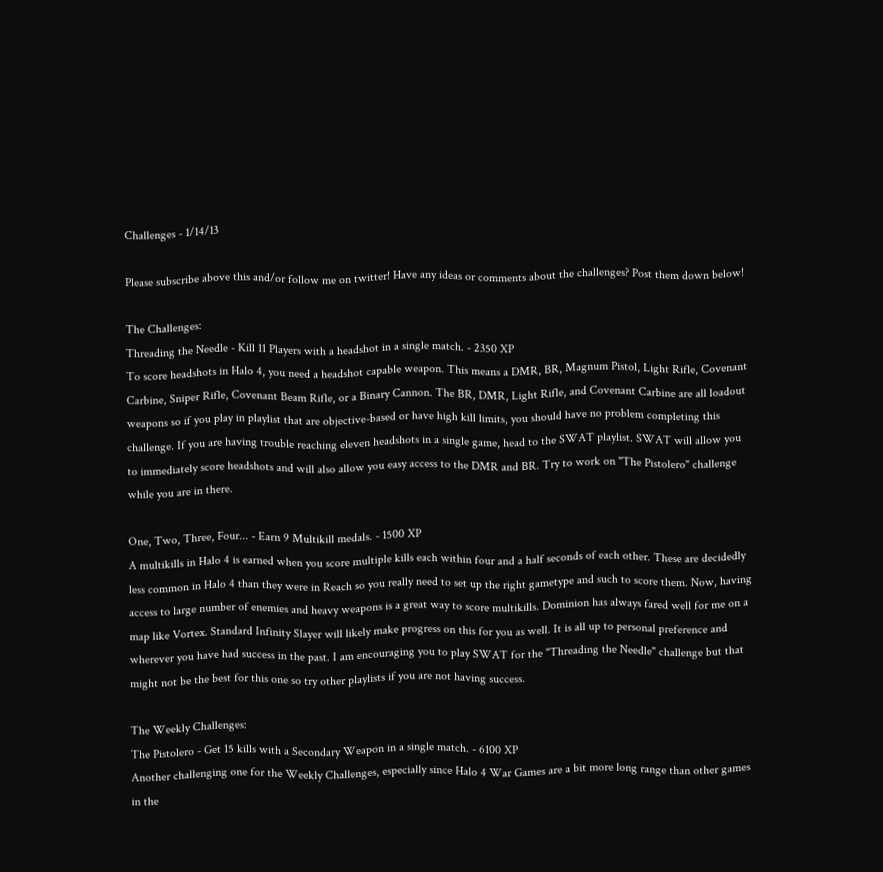Challenges - 1/14/13

Please subscribe above this and/or follow me on twitter! Have any ideas or comments about the challenges? Post them down below!

The Challenges:
Threading the Needle - Kill 11 Players with a headshot in a single match. - 2350 XP
To score headshots in Halo 4, you need a headshot capable weapon. This means a DMR, BR, Magnum Pistol, Light Rifle, Covenant Carbine, Sniper Rifle, Covenant Beam Rifle, or a Binary Cannon. The BR, DMR, Light Rifle, and Covenant Carbine are all loadout weapons so if you play in playlist that are objective-based or have high kill limits, you should have no problem completing this challenge. If you are having trouble reaching eleven headshots in a single game, head to the SWAT playlist. SWAT will allow you to immediately score headshots and will also allow you easy access to the DMR and BR. Try to work on "The Pistolero" challenge while you are in there.

One, Two, Three, Four... - Earn 9 Multikill medals. - 1500 XP
A multikills in Halo 4 is earned when you score multiple kills each within four and a half seconds of each other. These are decidedly less common in Halo 4 than they were in Reach so you really need to set up the right gametype and such to score them. Now, having access to large number of enemies and heavy weapons is a great way to score multikills. Dominion has always fared well for me on a map like Vortex. Standard Infinity Slayer will likely make progress on this for you as well. It is all up to personal preference and wherever you have had success in the past. I am encouraging you to play SWAT for the "Threading the Needle" challenge but that might not be the best for this one so try other playlists if you are not having success.

The Weekly Challenges:
The Pistolero - Get 15 kills with a Secondary Weapon in a single match. - 6100 XP
Another challenging one for the Weekly Challenges, especially since Halo 4 War Games are a bit more long range than other games in the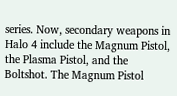series. Now, secondary weapons in Halo 4 include the Magnum Pistol, the Plasma Pistol, and the Boltshot. The Magnum Pistol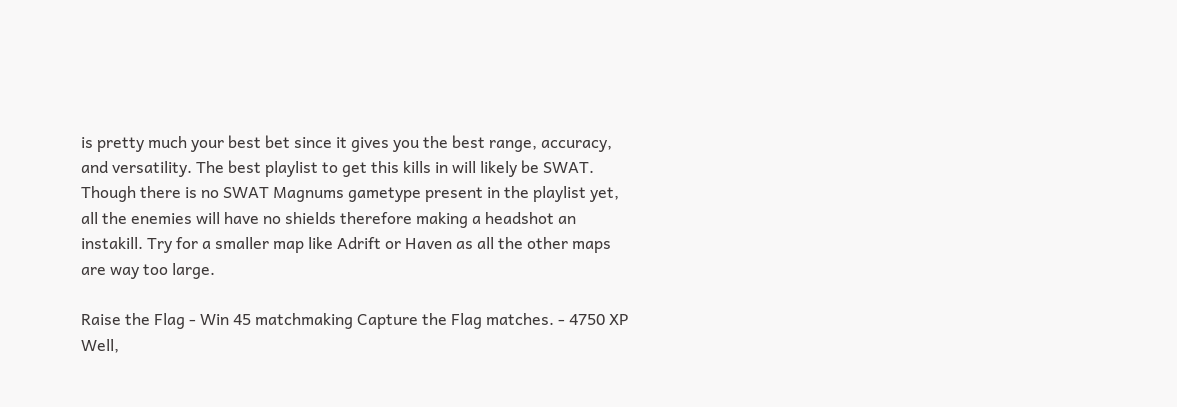is pretty much your best bet since it gives you the best range, accuracy, and versatility. The best playlist to get this kills in will likely be SWAT. Though there is no SWAT Magnums gametype present in the playlist yet, all the enemies will have no shields therefore making a headshot an instakill. Try for a smaller map like Adrift or Haven as all the other maps are way too large.

Raise the Flag - Win 45 matchmaking Capture the Flag matches. - 4750 XP
Well,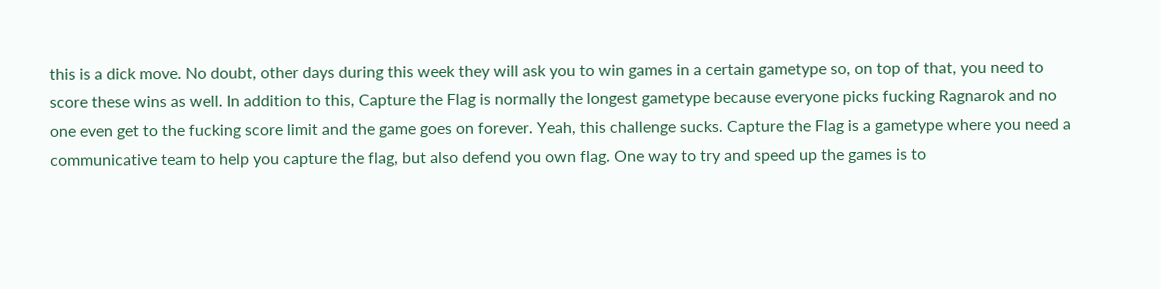this is a dick move. No doubt, other days during this week they will ask you to win games in a certain gametype so, on top of that, you need to score these wins as well. In addition to this, Capture the Flag is normally the longest gametype because everyone picks fucking Ragnarok and no one even get to the fucking score limit and the game goes on forever. Yeah, this challenge sucks. Capture the Flag is a gametype where you need a communicative team to help you capture the flag, but also defend you own flag. One way to try and speed up the games is to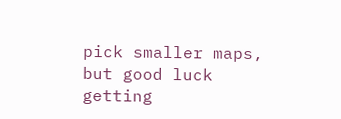pick smaller maps, but good luck getting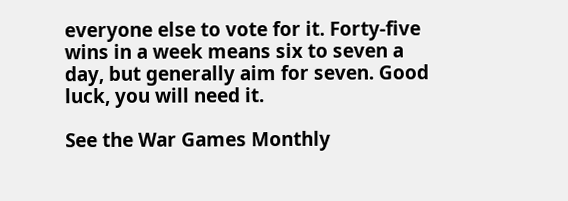everyone else to vote for it. Forty-five wins in a week means six to seven a day, but generally aim for seven. Good luck, you will need it.

See the War Games Monthly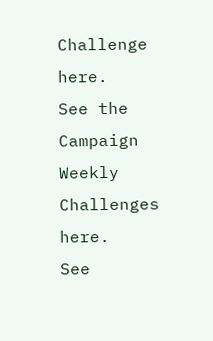Challenge here.
See the Campaign Weekly Challenges here.
See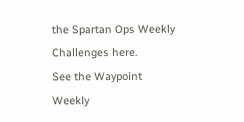the Spartan Ops Weekly Challenges here.
See the Waypoint Weekly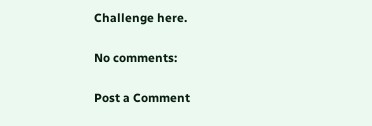Challenge here.

No comments:

Post a Comment